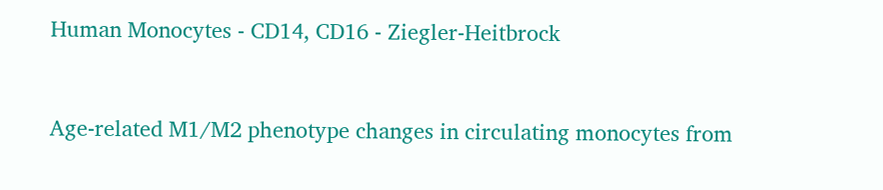Human Monocytes - CD14, CD16 - Ziegler-Heitbrock


Age-related M1/M2 phenotype changes in circulating monocytes from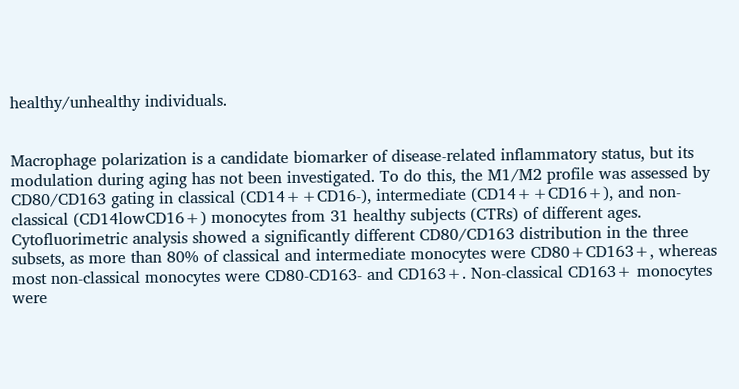healthy/unhealthy individuals.


Macrophage polarization is a candidate biomarker of disease-related inflammatory status, but its modulation during aging has not been investigated. To do this, the M1/M2 profile was assessed by CD80/CD163 gating in classical (CD14++CD16-), intermediate (CD14++CD16+), and non-classical (CD14lowCD16+) monocytes from 31 healthy subjects (CTRs) of different ages. Cytofluorimetric analysis showed a significantly different CD80/CD163 distribution in the three subsets, as more than 80% of classical and intermediate monocytes were CD80+CD163+, whereas most non-classical monocytes were CD80-CD163- and CD163+. Non-classical CD163+ monocytes were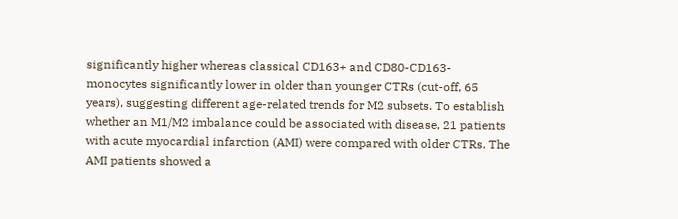significantly higher whereas classical CD163+ and CD80-CD163- monocytes significantly lower in older than younger CTRs (cut-off, 65 years), suggesting different age-related trends for M2 subsets. To establish whether an M1/M2 imbalance could be associated with disease, 21 patients with acute myocardial infarction (AMI) were compared with older CTRs. The AMI patients showed a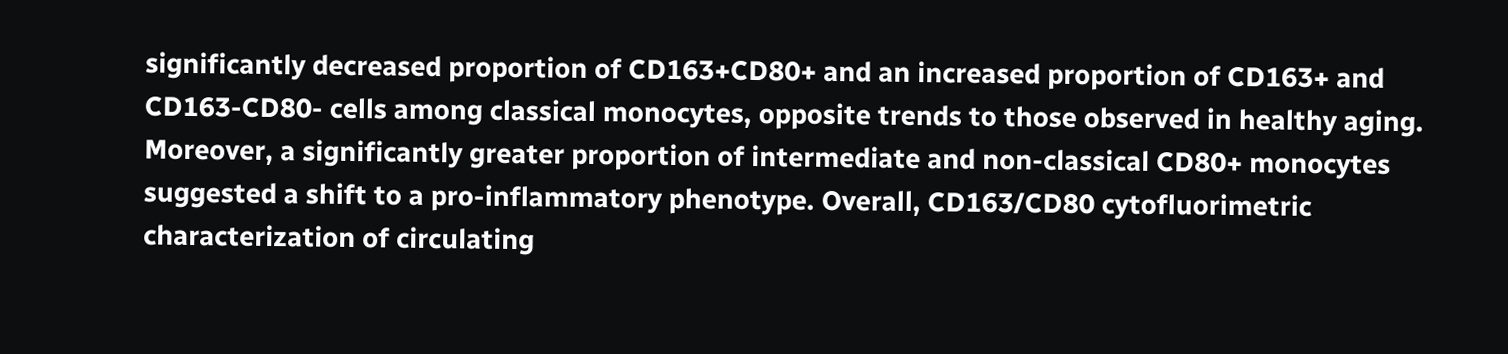significantly decreased proportion of CD163+CD80+ and an increased proportion of CD163+ and CD163-CD80- cells among classical monocytes, opposite trends to those observed in healthy aging. Moreover, a significantly greater proportion of intermediate and non-classical CD80+ monocytes suggested a shift to a pro-inflammatory phenotype. Overall, CD163/CD80 cytofluorimetric characterization of circulating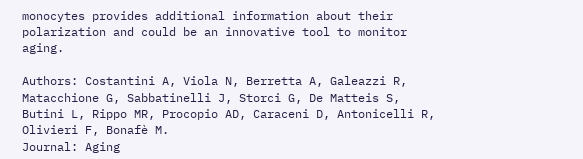monocytes provides additional information about their polarization and could be an innovative tool to monitor aging.

Authors: Costantini A, Viola N, Berretta A, Galeazzi R, Matacchione G, Sabbatinelli J, Storci G, De Matteis S, Butini L, Rippo MR, Procopio AD, Caraceni D, Antonicelli R, Olivieri F, Bonafè M.
Journal: Aging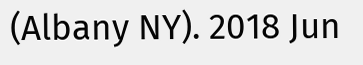(Albany NY). 2018 Jun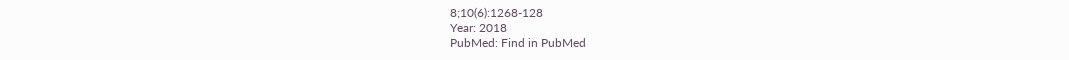8;10(6):1268-128
Year: 2018
PubMed: Find in PubMed